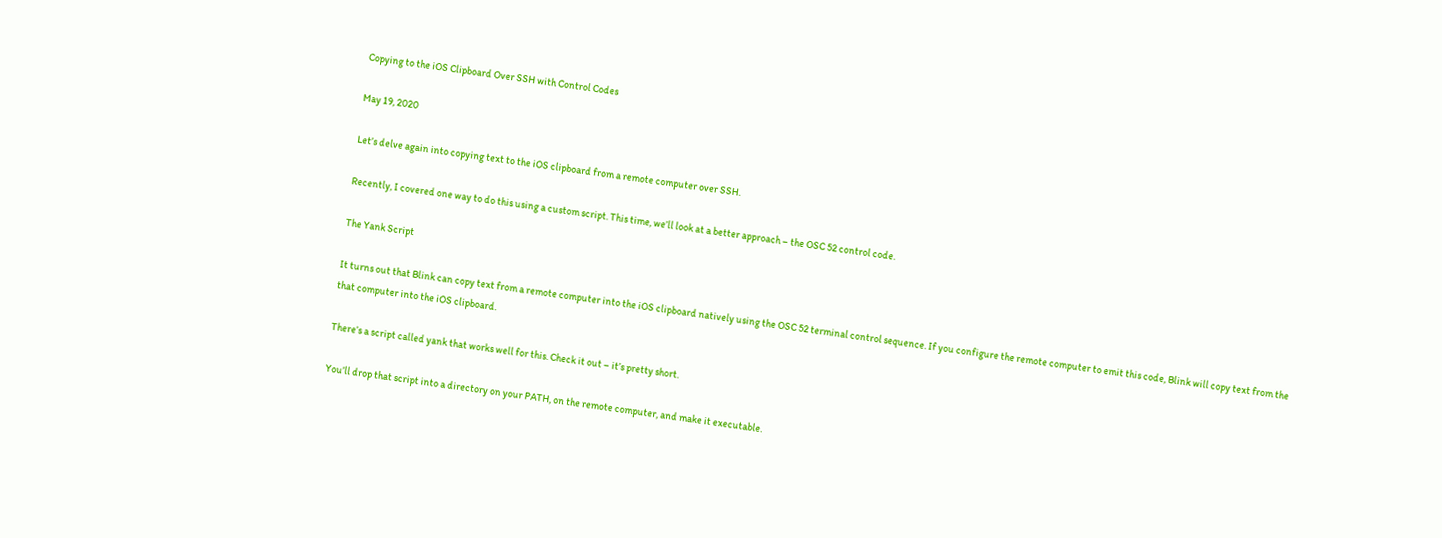Copying to the iOS Clipboard Over SSH with Control Codes

May 19, 2020

Let’s delve again into copying text to the iOS clipboard from a remote computer over SSH.

Recently, I covered one way to do this using a custom script. This time, we’ll look at a better approach – the OSC 52 control code.

The Yank Script

It turns out that Blink can copy text from a remote computer into the iOS clipboard natively using the OSC 52 terminal control sequence. If you configure the remote computer to emit this code, Blink will copy text from the that computer into the iOS clipboard.

There’s a script called yank that works well for this. Check it out – it’s pretty short.

You’ll drop that script into a directory on your PATH, on the remote computer, and make it executable.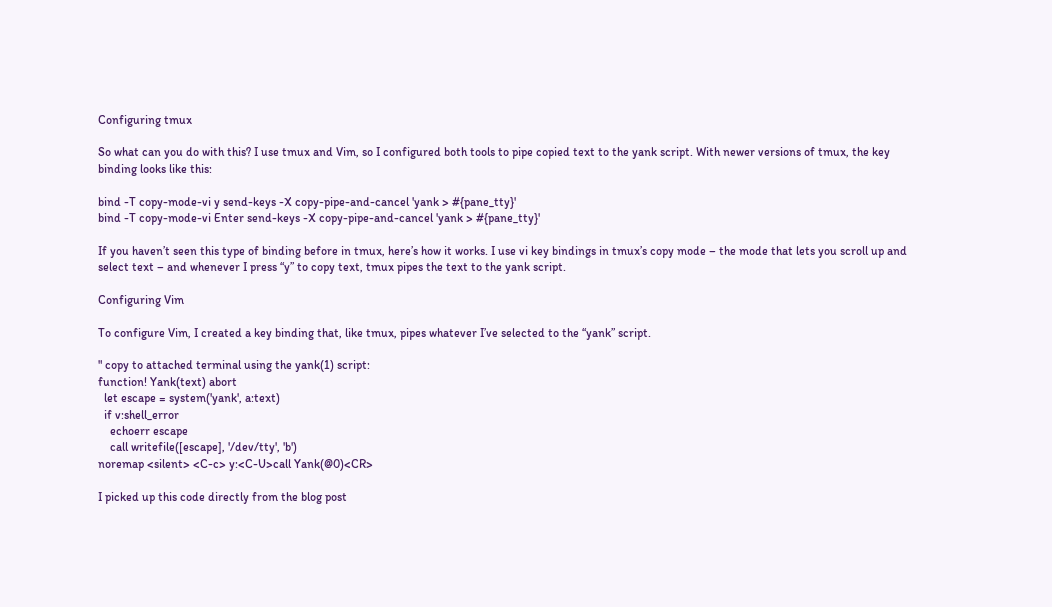Configuring tmux

So what can you do with this? I use tmux and Vim, so I configured both tools to pipe copied text to the yank script. With newer versions of tmux, the key binding looks like this:

bind -T copy-mode-vi y send-keys -X copy-pipe-and-cancel 'yank > #{pane_tty}'
bind -T copy-mode-vi Enter send-keys -X copy-pipe-and-cancel 'yank > #{pane_tty}'

If you haven’t seen this type of binding before in tmux, here’s how it works. I use vi key bindings in tmux’s copy mode – the mode that lets you scroll up and select text – and whenever I press “y” to copy text, tmux pipes the text to the yank script.

Configuring Vim

To configure Vim, I created a key binding that, like tmux, pipes whatever I’ve selected to the “yank” script.

" copy to attached terminal using the yank(1) script:
function! Yank(text) abort
  let escape = system('yank', a:text)
  if v:shell_error
    echoerr escape
    call writefile([escape], '/dev/tty', 'b')
noremap <silent> <C-c> y:<C-U>call Yank(@0)<CR>

I picked up this code directly from the blog post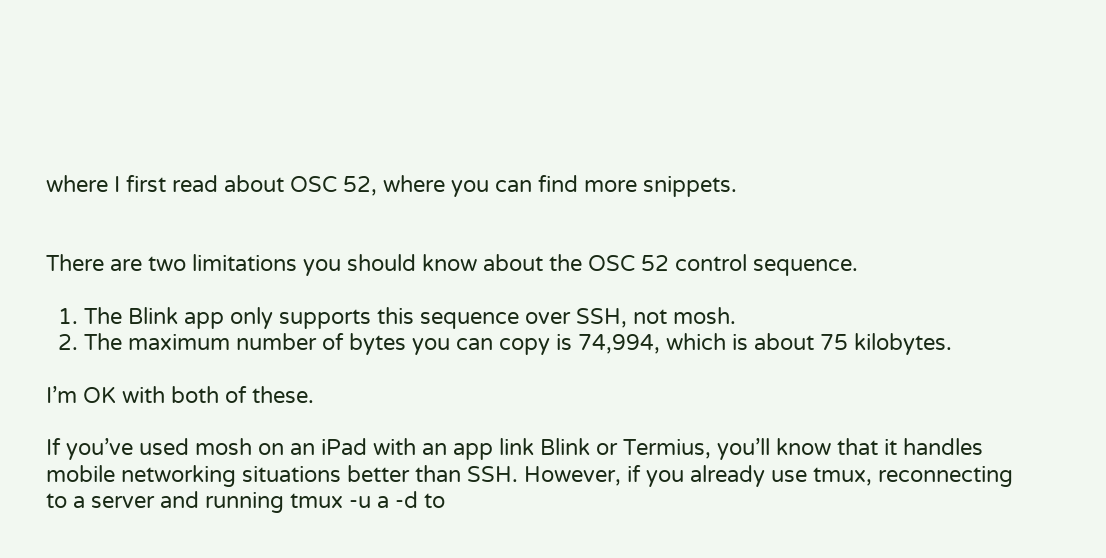where I first read about OSC 52, where you can find more snippets.


There are two limitations you should know about the OSC 52 control sequence.

  1. The Blink app only supports this sequence over SSH, not mosh.
  2. The maximum number of bytes you can copy is 74,994, which is about 75 kilobytes.

I’m OK with both of these.

If you’ve used mosh on an iPad with an app link Blink or Termius, you’ll know that it handles mobile networking situations better than SSH. However, if you already use tmux, reconnecting to a server and running tmux -u a -d to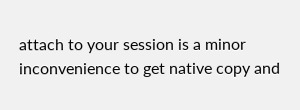attach to your session is a minor inconvenience to get native copy and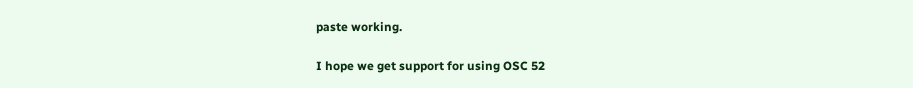paste working.

I hope we get support for using OSC 52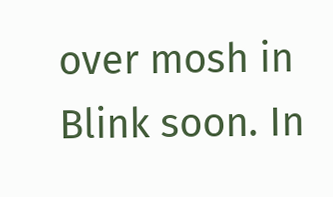over mosh in Blink soon. In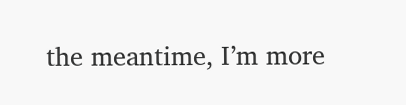the meantime, I’m more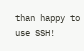than happy to use SSH!